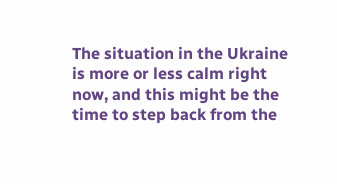The situation in the Ukraine is more or less calm right now, and this might be the time to step back from the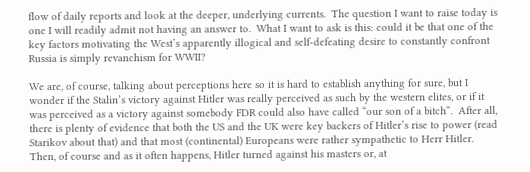flow of daily reports and look at the deeper, underlying currents.  The question I want to raise today is one I will readily admit not having an answer to.  What I want to ask is this: could it be that one of the key factors motivating the West’s apparently illogical and self-defeating desire to constantly confront Russia is simply revanchism for WWII?

We are, of course, talking about perceptions here so it is hard to establish anything for sure, but I wonder if the Stalin’s victory against Hitler was really perceived as such by the western elites, or if it was perceived as a victory against somebody FDR could also have called “our son of a bitch“.  After all, there is plenty of evidence that both the US and the UK were key backers of Hitler’s rise to power (read Starikov about that) and that most (continental) Europeans were rather sympathetic to Herr Hitler.  Then, of course and as it often happens, Hitler turned against his masters or, at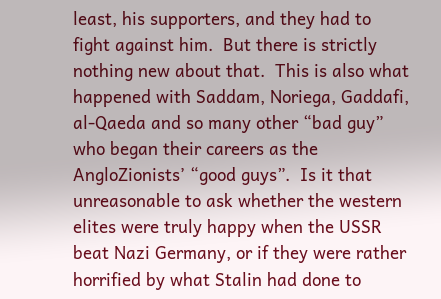least, his supporters, and they had to fight against him.  But there is strictly nothing new about that.  This is also what happened with Saddam, Noriega, Gaddafi, al-Qaeda and so many other “bad guy” who began their careers as the AngloZionists’ “good guys”.  Is it that unreasonable to ask whether the western elites were truly happy when the USSR beat Nazi Germany, or if they were rather horrified by what Stalin had done to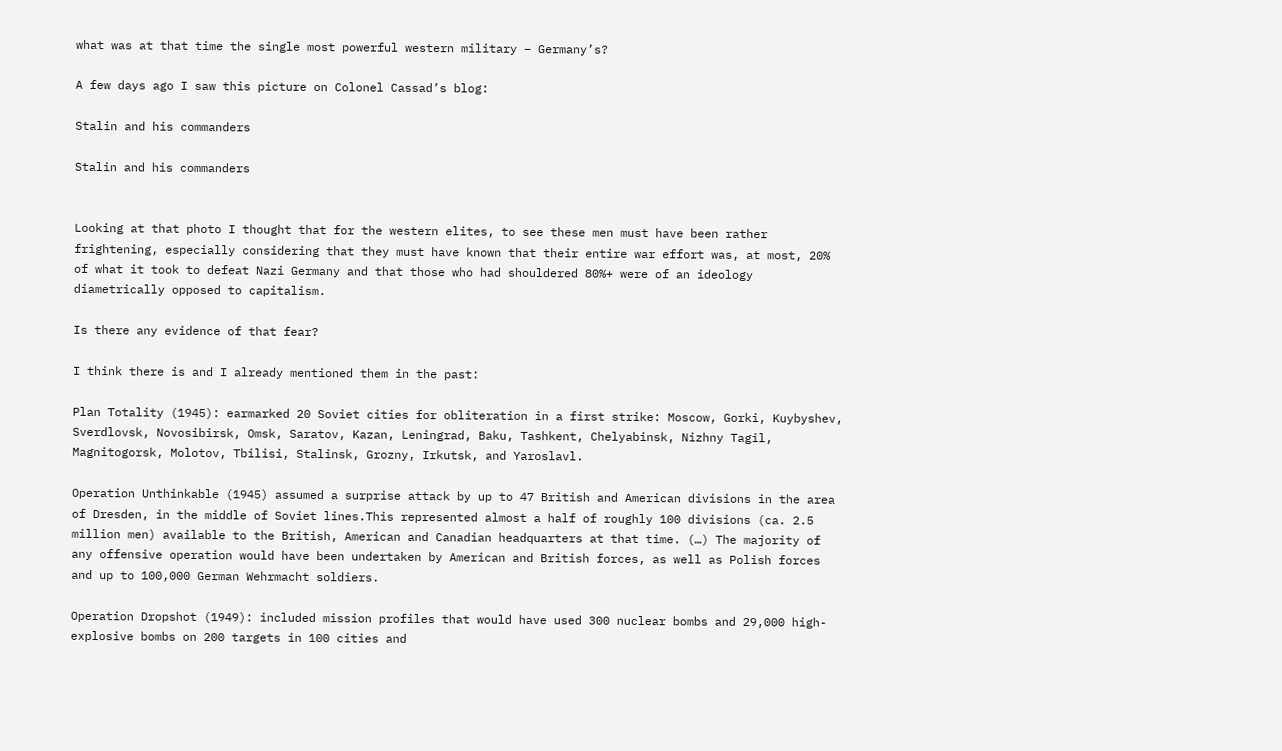what was at that time the single most powerful western military – Germany’s?

A few days ago I saw this picture on Colonel Cassad’s blog:

Stalin and his commanders

Stalin and his commanders


Looking at that photo I thought that for the western elites, to see these men must have been rather frightening, especially considering that they must have known that their entire war effort was, at most, 20% of what it took to defeat Nazi Germany and that those who had shouldered 80%+ were of an ideology diametrically opposed to capitalism.

Is there any evidence of that fear?

I think there is and I already mentioned them in the past:

Plan Totality (1945): earmarked 20 Soviet cities for obliteration in a first strike: Moscow, Gorki, Kuybyshev, Sverdlovsk, Novosibirsk, Omsk, Saratov, Kazan, Leningrad, Baku, Tashkent, Chelyabinsk, Nizhny Tagil, Magnitogorsk, Molotov, Tbilisi, Stalinsk, Grozny, Irkutsk, and Yaroslavl.

Operation Unthinkable (1945) assumed a surprise attack by up to 47 British and American divisions in the area of Dresden, in the middle of Soviet lines.This represented almost a half of roughly 100 divisions (ca. 2.5 million men) available to the British, American and Canadian headquarters at that time. (…) The majority of any offensive operation would have been undertaken by American and British forces, as well as Polish forces and up to 100,000 German Wehrmacht soldiers.

Operation Dropshot (1949): included mission profiles that would have used 300 nuclear bombs and 29,000 high-explosive bombs on 200 targets in 100 cities and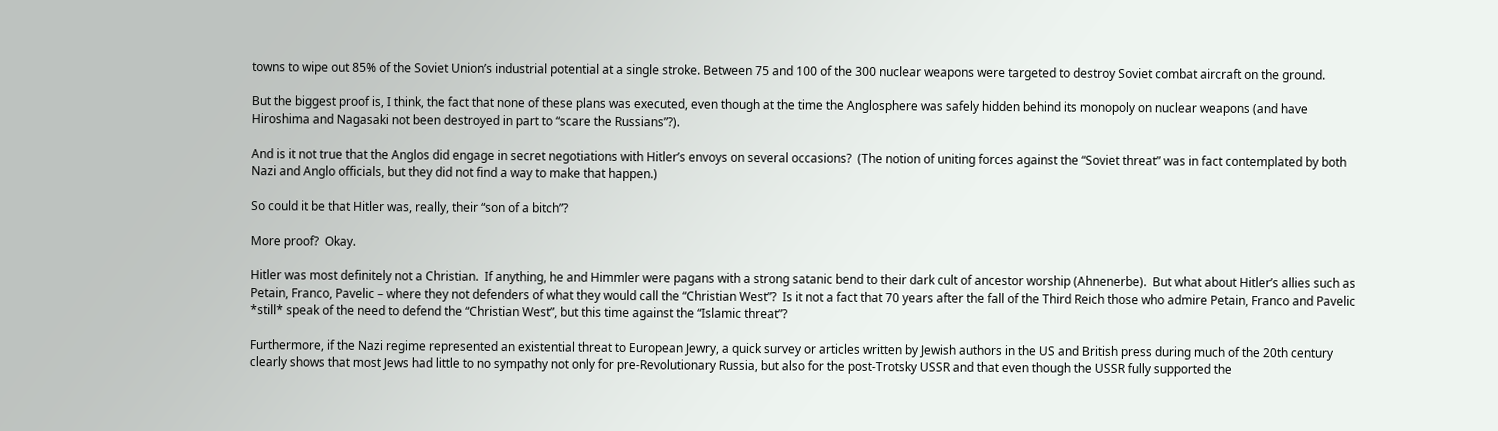towns to wipe out 85% of the Soviet Union’s industrial potential at a single stroke. Between 75 and 100 of the 300 nuclear weapons were targeted to destroy Soviet combat aircraft on the ground.

But the biggest proof is, I think, the fact that none of these plans was executed, even though at the time the Anglosphere was safely hidden behind its monopoly on nuclear weapons (and have Hiroshima and Nagasaki not been destroyed in part to “scare the Russians”?).

And is it not true that the Anglos did engage in secret negotiations with Hitler’s envoys on several occasions?  (The notion of uniting forces against the “Soviet threat” was in fact contemplated by both Nazi and Anglo officials, but they did not find a way to make that happen.)

So could it be that Hitler was, really, their “son of a bitch”?

More proof?  Okay.

Hitler was most definitely not a Christian.  If anything, he and Himmler were pagans with a strong satanic bend to their dark cult of ancestor worship (Ahnenerbe).  But what about Hitler’s allies such as Petain, Franco, Pavelic – where they not defenders of what they would call the “Christian West”?  Is it not a fact that 70 years after the fall of the Third Reich those who admire Petain, Franco and Pavelic *still* speak of the need to defend the “Christian West”, but this time against the “Islamic threat”?

Furthermore, if the Nazi regime represented an existential threat to European Jewry, a quick survey or articles written by Jewish authors in the US and British press during much of the 20th century clearly shows that most Jews had little to no sympathy not only for pre-Revolutionary Russia, but also for the post-Trotsky USSR and that even though the USSR fully supported the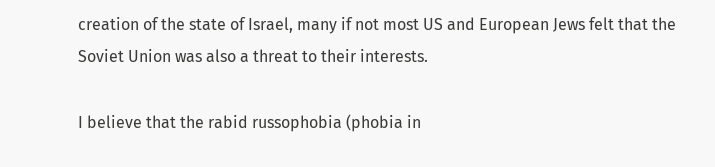creation of the state of Israel, many if not most US and European Jews felt that the Soviet Union was also a threat to their interests.

I believe that the rabid russophobia (phobia in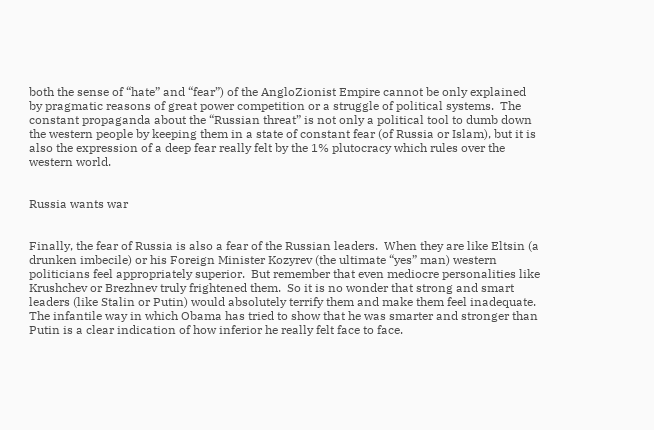both the sense of “hate” and “fear”) of the AngloZionist Empire cannot be only explained by pragmatic reasons of great power competition or a struggle of political systems.  The constant propaganda about the “Russian threat” is not only a political tool to dumb down the western people by keeping them in a state of constant fear (of Russia or Islam), but it is also the expression of a deep fear really felt by the 1% plutocracy which rules over the western world.


Russia wants war


Finally, the fear of Russia is also a fear of the Russian leaders.  When they are like Eltsin (a drunken imbecile) or his Foreign Minister Kozyrev (the ultimate “yes” man) western politicians feel appropriately superior.  But remember that even mediocre personalities like Krushchev or Brezhnev truly frightened them.  So it is no wonder that strong and smart leaders (like Stalin or Putin) would absolutely terrify them and make them feel inadequate.  The infantile way in which Obama has tried to show that he was smarter and stronger than Putin is a clear indication of how inferior he really felt face to face.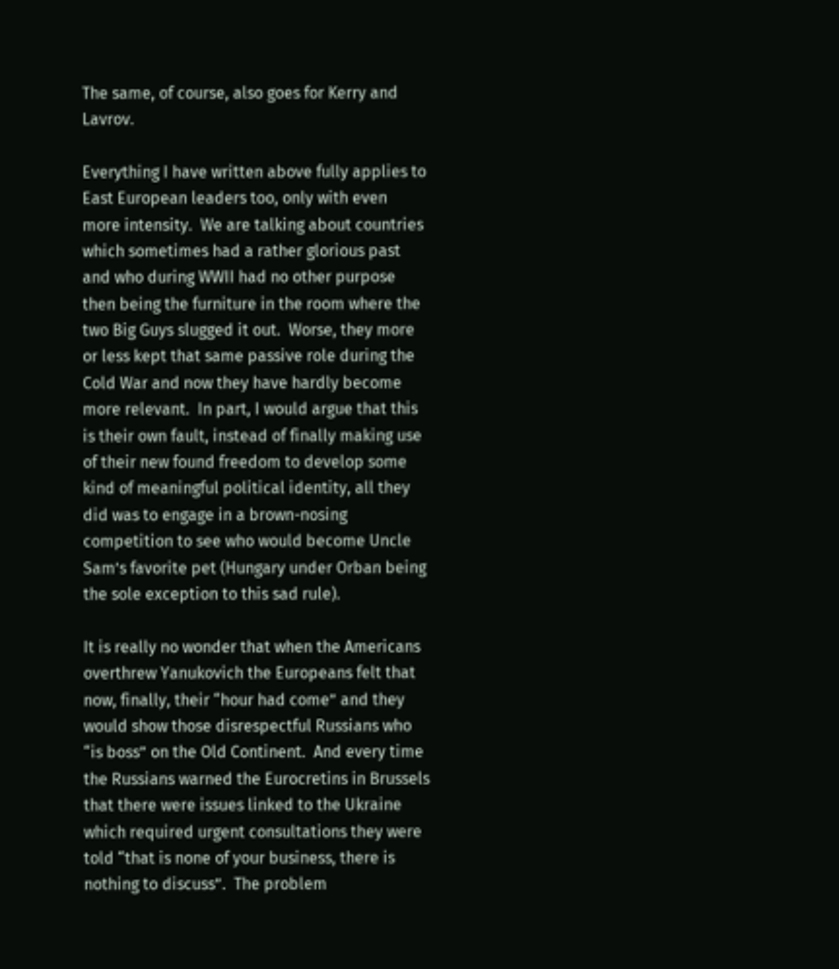The same, of course, also goes for Kerry and Lavrov.

Everything I have written above fully applies to East European leaders too, only with even more intensity.  We are talking about countries which sometimes had a rather glorious past and who during WWII had no other purpose then being the furniture in the room where the two Big Guys slugged it out.  Worse, they more or less kept that same passive role during the Cold War and now they have hardly become more relevant.  In part, I would argue that this is their own fault, instead of finally making use of their new found freedom to develop some kind of meaningful political identity, all they did was to engage in a brown-nosing competition to see who would become Uncle Sam’s favorite pet (Hungary under Orban being the sole exception to this sad rule).

It is really no wonder that when the Americans overthrew Yanukovich the Europeans felt that now, finally, their “hour had come” and they would show those disrespectful Russians who “is boss” on the Old Continent.  And every time the Russians warned the Eurocretins in Brussels that there were issues linked to the Ukraine which required urgent consultations they were told “that is none of your business, there is nothing to discuss”.  The problem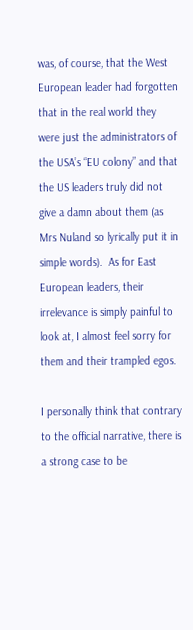was, of course, that the West European leader had forgotten that in the real world they were just the administrators of the USA’s “EU colony” and that the US leaders truly did not give a damn about them (as Mrs Nuland so lyrically put it in simple words).  As for East European leaders, their irrelevance is simply painful to look at, I almost feel sorry for them and their trampled egos.

I personally think that contrary to the official narrative, there is a strong case to be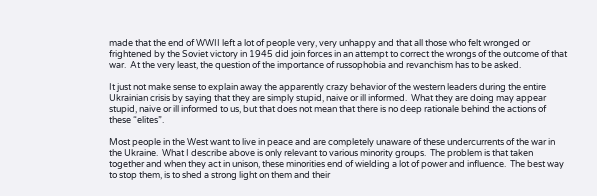made that the end of WWII left a lot of people very, very unhappy and that all those who felt wronged or frightened by the Soviet victory in 1945 did join forces in an attempt to correct the wrongs of the outcome of that war.  At the very least, the question of the importance of russophobia and revanchism has to be asked.

It just not make sense to explain away the apparently crazy behavior of the western leaders during the entire Ukrainian crisis by saying that they are simply stupid, naive or ill informed.  What they are doing may appear stupid, naive or ill informed to us, but that does not mean that there is no deep rationale behind the actions of these “elites”.

Most people in the West want to live in peace and are completely unaware of these undercurrents of the war in the Ukraine.  What I describe above is only relevant to various minority groups.  The problem is that taken together and when they act in unison, these minorities end of wielding a lot of power and influence.  The best way to stop them, is to shed a strong light on them and their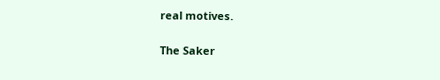real motives.

The Saker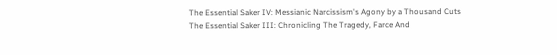The Essential Saker IV: Messianic Narcissism's Agony by a Thousand Cuts
The Essential Saker III: Chronicling The Tragedy, Farce And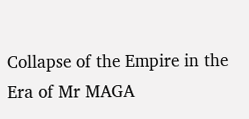Collapse of the Empire in the Era of Mr MAGA